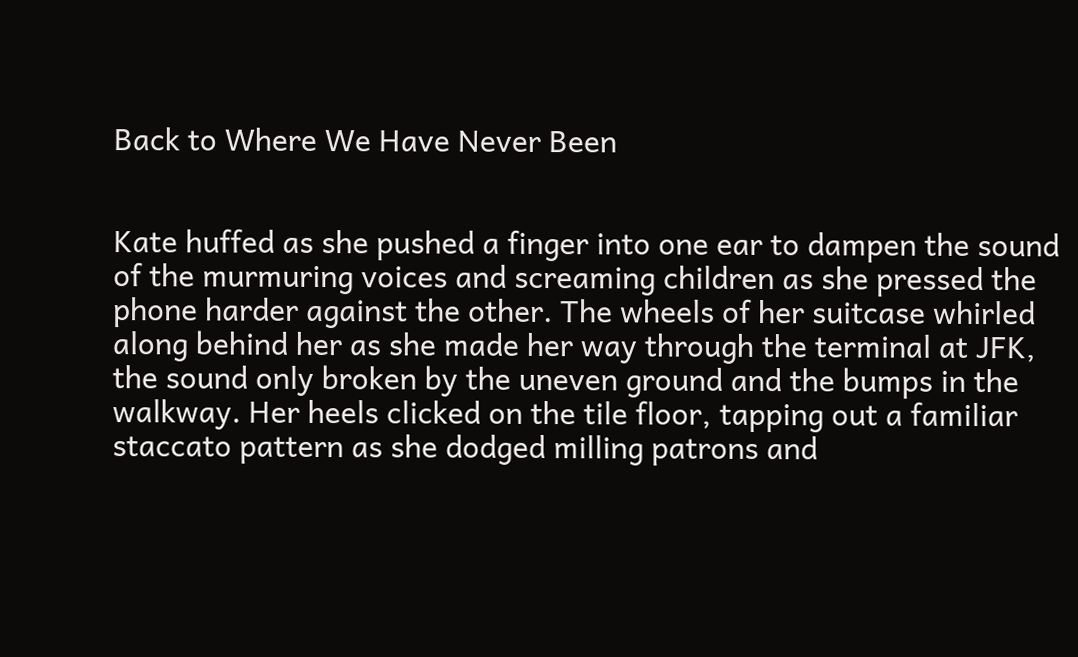Back to Where We Have Never Been


Kate huffed as she pushed a finger into one ear to dampen the sound of the murmuring voices and screaming children as she pressed the phone harder against the other. The wheels of her suitcase whirled along behind her as she made her way through the terminal at JFK, the sound only broken by the uneven ground and the bumps in the walkway. Her heels clicked on the tile floor, tapping out a familiar staccato pattern as she dodged milling patrons and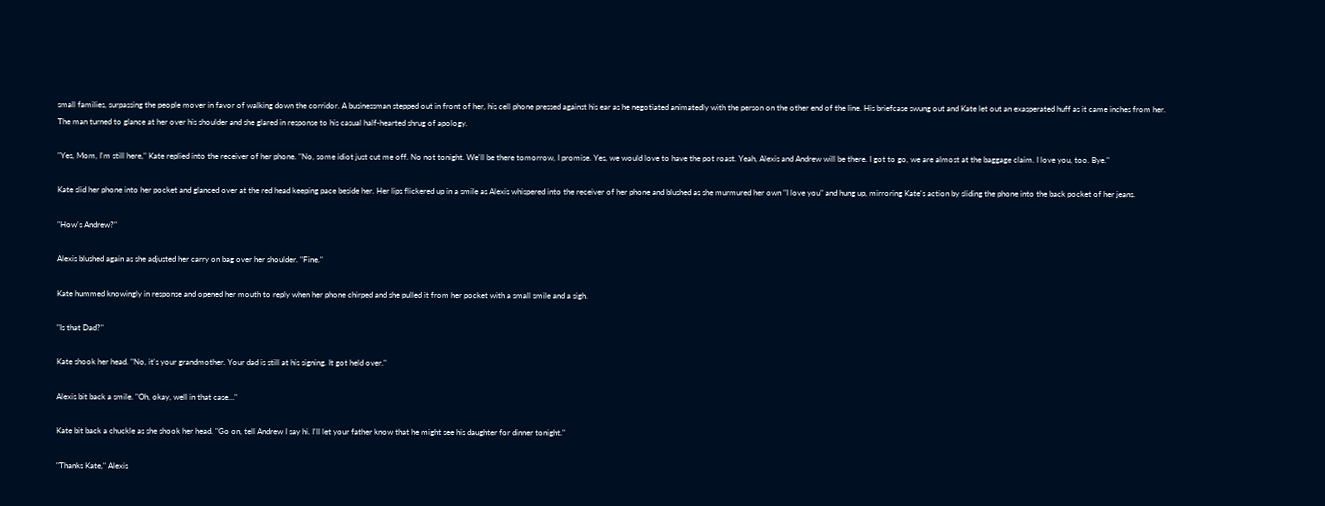small families, surpassing the people mover in favor of walking down the corridor. A businessman stepped out in front of her, his cell phone pressed against his ear as he negotiated animatedly with the person on the other end of the line. His briefcase swung out and Kate let out an exasperated huff as it came inches from her. The man turned to glance at her over his shoulder and she glared in response to his casual half-hearted shrug of apology.

"Yes, Mom, I'm still here," Kate replied into the receiver of her phone. "No, some idiot just cut me off. No not tonight. We'll be there tomorrow, I promise. Yes, we would love to have the pot roast. Yeah, Alexis and Andrew will be there. I got to go, we are almost at the baggage claim. I love you, too. Bye."

Kate slid her phone into her pocket and glanced over at the red head keeping pace beside her. Her lips flickered up in a smile as Alexis whispered into the receiver of her phone and blushed as she murmured her own "I love you" and hung up, mirroring Kate's action by sliding the phone into the back pocket of her jeans.

"How's Andrew?"

Alexis blushed again as she adjusted her carry on bag over her shoulder. "Fine."

Kate hummed knowingly in response and opened her mouth to reply when her phone chirped and she pulled it from her pocket with a small smile and a sigh.

"Is that Dad?"

Kate shook her head. "No, it's your grandmother. Your dad is still at his signing. It got held over."

Alexis bit back a smile. "Oh, okay, well in that case…"

Kate bit back a chuckle as she shook her head. "Go on, tell Andrew I say hi. I'll let your father know that he might see his daughter for dinner tonight."

"Thanks Kate," Alexis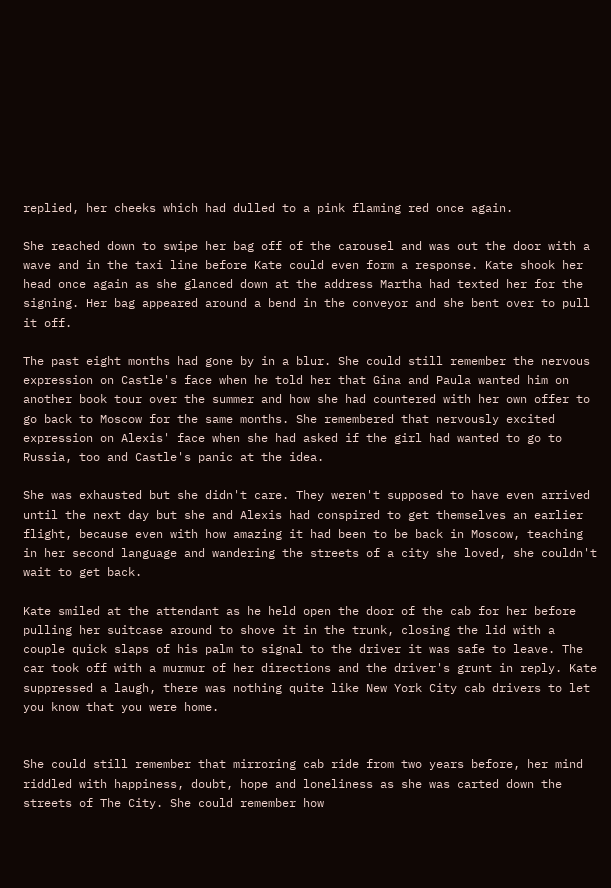replied, her cheeks which had dulled to a pink flaming red once again.

She reached down to swipe her bag off of the carousel and was out the door with a wave and in the taxi line before Kate could even form a response. Kate shook her head once again as she glanced down at the address Martha had texted her for the signing. Her bag appeared around a bend in the conveyor and she bent over to pull it off.

The past eight months had gone by in a blur. She could still remember the nervous expression on Castle's face when he told her that Gina and Paula wanted him on another book tour over the summer and how she had countered with her own offer to go back to Moscow for the same months. She remembered that nervously excited expression on Alexis' face when she had asked if the girl had wanted to go to Russia, too and Castle's panic at the idea.

She was exhausted but she didn't care. They weren't supposed to have even arrived until the next day but she and Alexis had conspired to get themselves an earlier flight, because even with how amazing it had been to be back in Moscow, teaching in her second language and wandering the streets of a city she loved, she couldn't wait to get back.

Kate smiled at the attendant as he held open the door of the cab for her before pulling her suitcase around to shove it in the trunk, closing the lid with a couple quick slaps of his palm to signal to the driver it was safe to leave. The car took off with a murmur of her directions and the driver's grunt in reply. Kate suppressed a laugh, there was nothing quite like New York City cab drivers to let you know that you were home.


She could still remember that mirroring cab ride from two years before, her mind riddled with happiness, doubt, hope and loneliness as she was carted down the streets of The City. She could remember how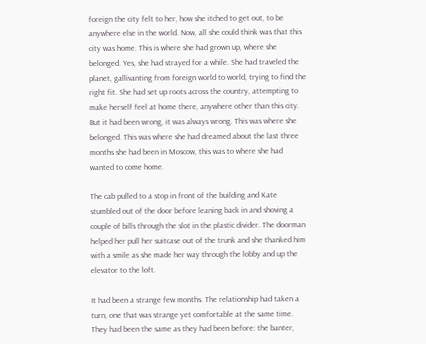foreign the city felt to her, how she itched to get out, to be anywhere else in the world. Now, all she could think was that this city was home. This is where she had grown up, where she belonged. Yes, she had strayed for a while. She had traveled the planet, gallivanting from foreign world to world, trying to find the right fit. She had set up roots across the country, attempting to make herself feel at home there, anywhere other than this city. But it had been wrong, it was always wrong. This was where she belonged. This was where she had dreamed about the last three months she had been in Moscow, this was to where she had wanted to come home.

The cab pulled to a stop in front of the building and Kate stumbled out of the door before leaning back in and shoving a couple of bills through the slot in the plastic divider. The doorman helped her pull her suitcase out of the trunk and she thanked him with a smile as she made her way through the lobby and up the elevator to the loft.

It had been a strange few months. The relationship had taken a turn, one that was strange yet comfortable at the same time. They had been the same as they had been before: the banter,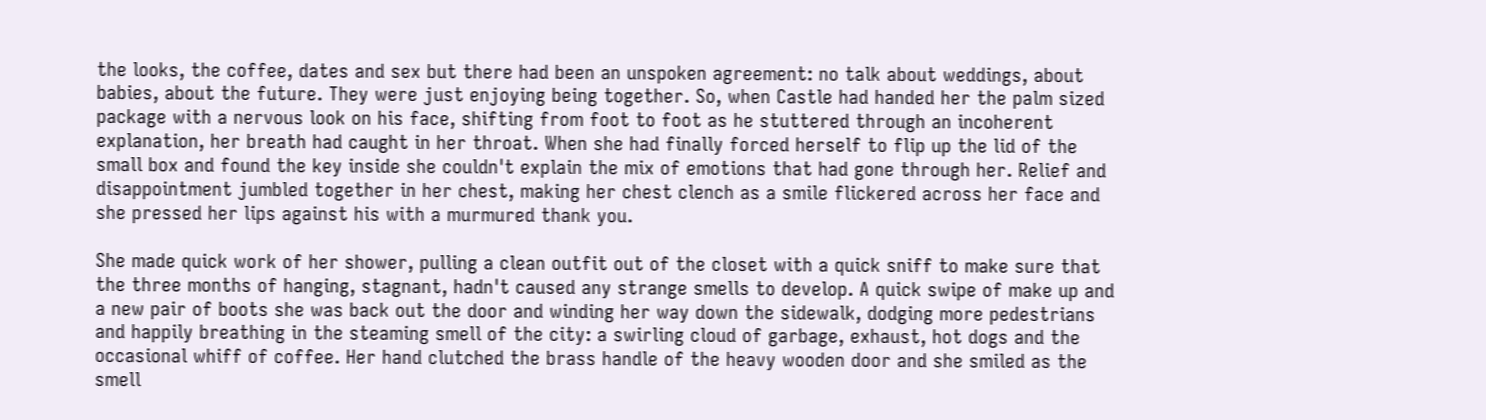the looks, the coffee, dates and sex but there had been an unspoken agreement: no talk about weddings, about babies, about the future. They were just enjoying being together. So, when Castle had handed her the palm sized package with a nervous look on his face, shifting from foot to foot as he stuttered through an incoherent explanation, her breath had caught in her throat. When she had finally forced herself to flip up the lid of the small box and found the key inside she couldn't explain the mix of emotions that had gone through her. Relief and disappointment jumbled together in her chest, making her chest clench as a smile flickered across her face and she pressed her lips against his with a murmured thank you.

She made quick work of her shower, pulling a clean outfit out of the closet with a quick sniff to make sure that the three months of hanging, stagnant, hadn't caused any strange smells to develop. A quick swipe of make up and a new pair of boots she was back out the door and winding her way down the sidewalk, dodging more pedestrians and happily breathing in the steaming smell of the city: a swirling cloud of garbage, exhaust, hot dogs and the occasional whiff of coffee. Her hand clutched the brass handle of the heavy wooden door and she smiled as the smell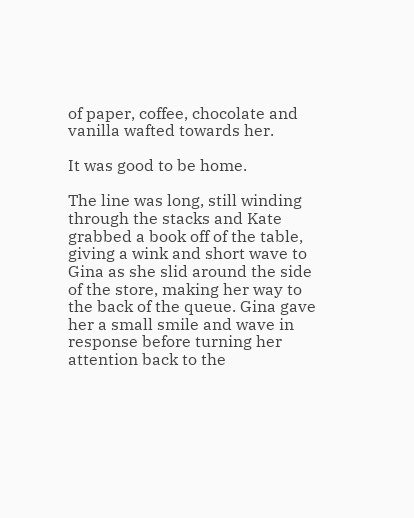of paper, coffee, chocolate and vanilla wafted towards her.

It was good to be home.

The line was long, still winding through the stacks and Kate grabbed a book off of the table, giving a wink and short wave to Gina as she slid around the side of the store, making her way to the back of the queue. Gina gave her a small smile and wave in response before turning her attention back to the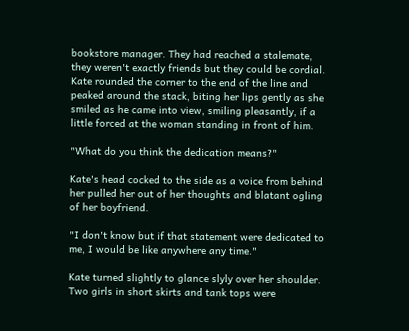bookstore manager. They had reached a stalemate, they weren't exactly friends but they could be cordial. Kate rounded the corner to the end of the line and peaked around the stack, biting her lips gently as she smiled as he came into view, smiling pleasantly, if a little forced at the woman standing in front of him.

"What do you think the dedication means?"

Kate's head cocked to the side as a voice from behind her pulled her out of her thoughts and blatant ogling of her boyfriend.

"I don't know but if that statement were dedicated to me, I would be like anywhere any time."

Kate turned slightly to glance slyly over her shoulder. Two girls in short skirts and tank tops were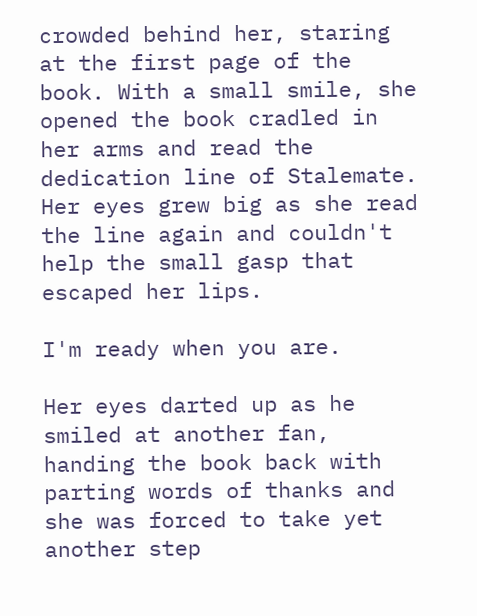crowded behind her, staring at the first page of the book. With a small smile, she opened the book cradled in her arms and read the dedication line of Stalemate. Her eyes grew big as she read the line again and couldn't help the small gasp that escaped her lips.

I'm ready when you are.

Her eyes darted up as he smiled at another fan, handing the book back with parting words of thanks and she was forced to take yet another step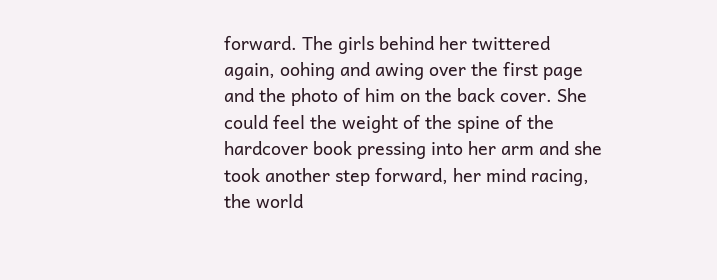forward. The girls behind her twittered again, oohing and awing over the first page and the photo of him on the back cover. She could feel the weight of the spine of the hardcover book pressing into her arm and she took another step forward, her mind racing, the world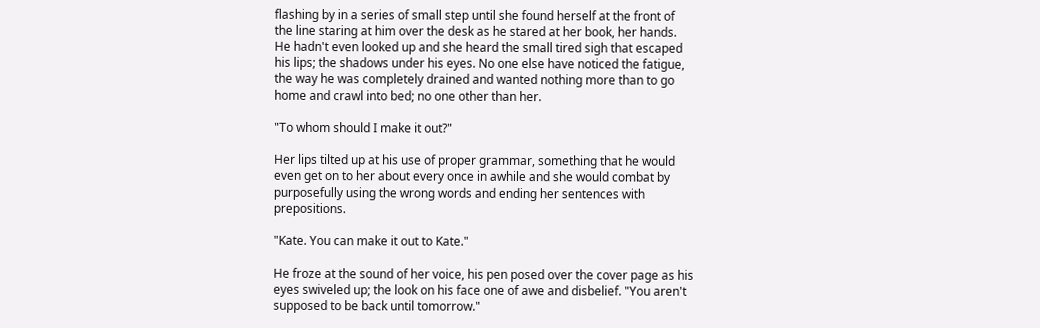flashing by in a series of small step until she found herself at the front of the line staring at him over the desk as he stared at her book, her hands. He hadn't even looked up and she heard the small tired sigh that escaped his lips; the shadows under his eyes. No one else have noticed the fatigue, the way he was completely drained and wanted nothing more than to go home and crawl into bed; no one other than her.

"To whom should I make it out?"

Her lips tilted up at his use of proper grammar, something that he would even get on to her about every once in awhile and she would combat by purposefully using the wrong words and ending her sentences with prepositions.

"Kate. You can make it out to Kate."

He froze at the sound of her voice, his pen posed over the cover page as his eyes swiveled up; the look on his face one of awe and disbelief. "You aren't supposed to be back until tomorrow."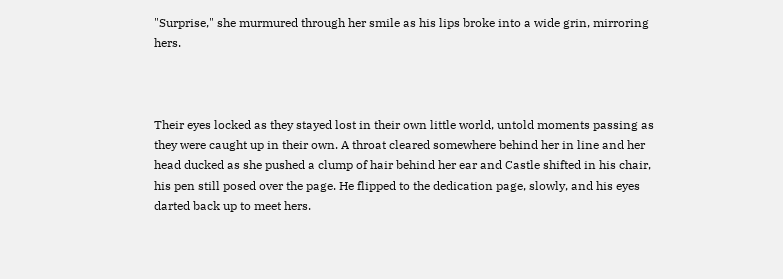"Surprise," she murmured through her smile as his lips broke into a wide grin, mirroring hers.



Their eyes locked as they stayed lost in their own little world, untold moments passing as they were caught up in their own. A throat cleared somewhere behind her in line and her head ducked as she pushed a clump of hair behind her ear and Castle shifted in his chair, his pen still posed over the page. He flipped to the dedication page, slowly, and his eyes darted back up to meet hers.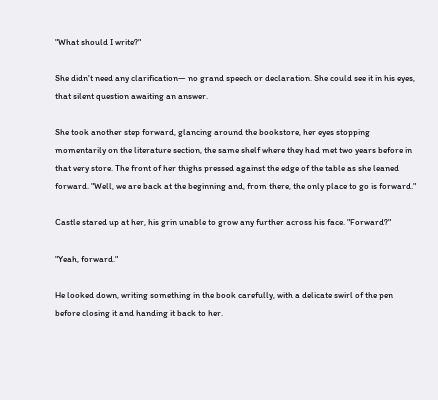"What should I write?"

She didn't need any clarification— no grand speech or declaration. She could see it in his eyes, that silent question awaiting an answer.

She took another step forward, glancing around the bookstore, her eyes stopping momentarily on the literature section, the same shelf where they had met two years before in that very store. The front of her thighs pressed against the edge of the table as she leaned forward. "Well, we are back at the beginning and, from there, the only place to go is forward."

Castle stared up at her, his grin unable to grow any further across his face. "Forward?"

"Yeah, forward."

He looked down, writing something in the book carefully, with a delicate swirl of the pen before closing it and handing it back to her.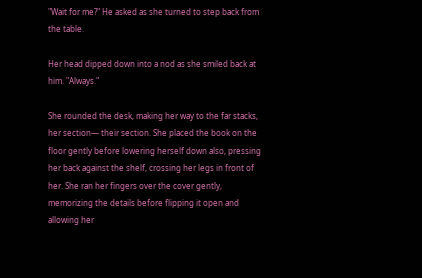"Wait for me?" He asked as she turned to step back from the table.

Her head dipped down into a nod as she smiled back at him. "Always."

She rounded the desk, making her way to the far stacks, her section— their section. She placed the book on the floor gently before lowering herself down also, pressing her back against the shelf, crossing her legs in front of her. She ran her fingers over the cover gently, memorizing the details before flipping it open and allowing her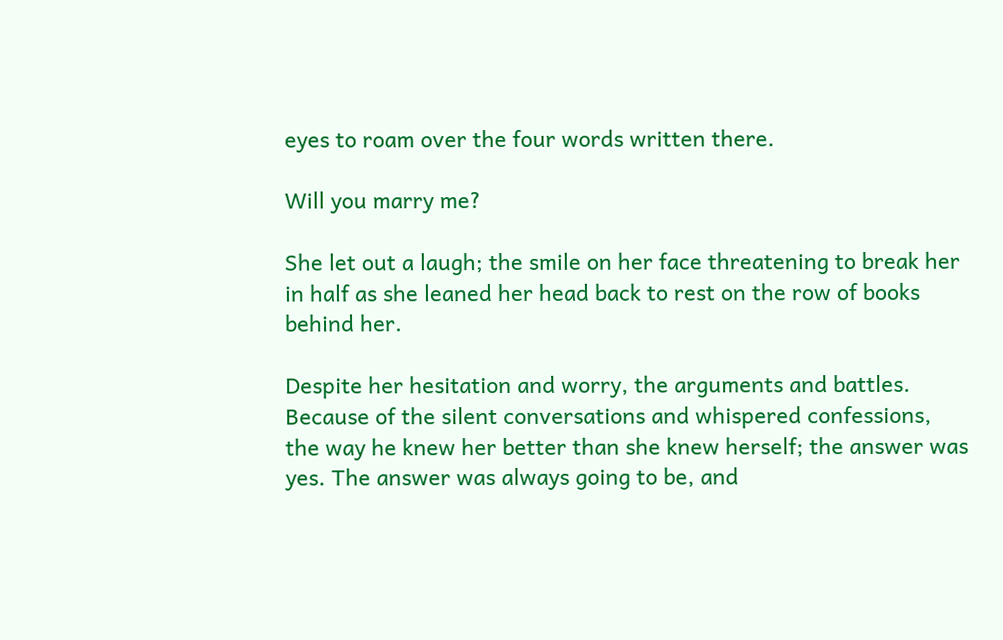eyes to roam over the four words written there.

Will you marry me?

She let out a laugh; the smile on her face threatening to break her in half as she leaned her head back to rest on the row of books behind her.

Despite her hesitation and worry, the arguments and battles. Because of the silent conversations and whispered confessions, the way he knew her better than she knew herself; the answer was yes. The answer was always going to be, and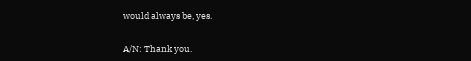would always be, yes.


A/N: Thank you.